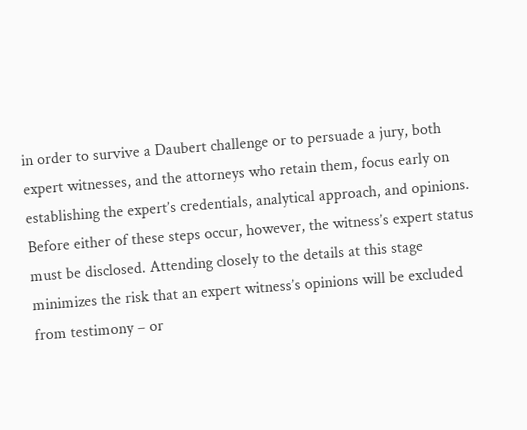in order to survive a Daubert challenge or to persuade a jury, both expert witnesses, and the attorneys who retain them, focus early on establishing the expert’s credentials, analytical approach, and opinions. Before either of these steps occur, however, the witness’s expert status must be disclosed. Attending closely to the details at this stage minimizes the risk that an expert witness’s opinions will be excluded from testimony – or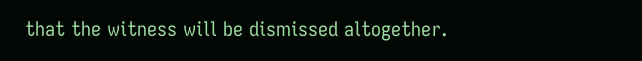that the witness will be dismissed altogether.